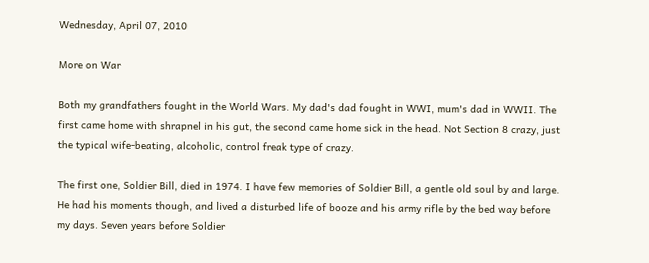Wednesday, April 07, 2010

More on War

Both my grandfathers fought in the World Wars. My dad's dad fought in WWI, mum's dad in WWII. The first came home with shrapnel in his gut, the second came home sick in the head. Not Section 8 crazy, just the typical wife-beating, alcoholic, control freak type of crazy.

The first one, Soldier Bill, died in 1974. I have few memories of Soldier Bill, a gentle old soul by and large. He had his moments though, and lived a disturbed life of booze and his army rifle by the bed way before my days. Seven years before Soldier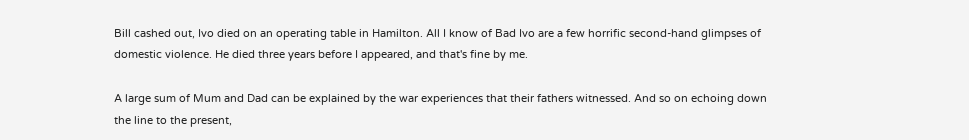Bill cashed out, Ivo died on an operating table in Hamilton. All I know of Bad Ivo are a few horrific second-hand glimpses of domestic violence. He died three years before I appeared, and that's fine by me.

A large sum of Mum and Dad can be explained by the war experiences that their fathers witnessed. And so on echoing down the line to the present,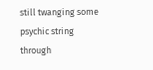still twanging some psychic string through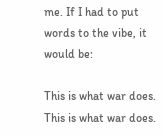me. If I had to put words to the vibe, it would be:

This is what war does. This is what war does.